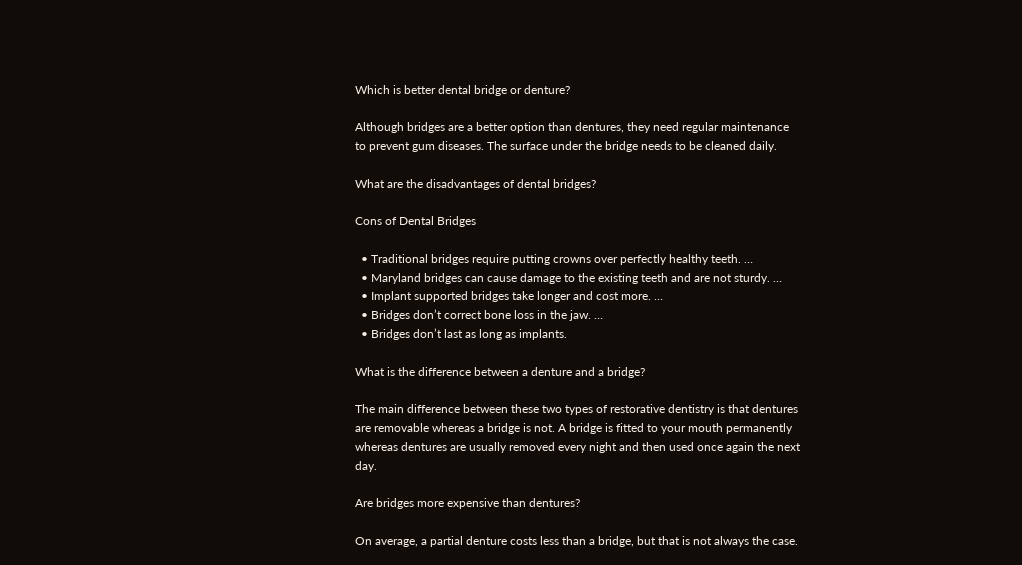Which is better dental bridge or denture?

Although bridges are a better option than dentures, they need regular maintenance to prevent gum diseases. The surface under the bridge needs to be cleaned daily.

What are the disadvantages of dental bridges?

Cons of Dental Bridges

  • Traditional bridges require putting crowns over perfectly healthy teeth. …
  • Maryland bridges can cause damage to the existing teeth and are not sturdy. …
  • Implant supported bridges take longer and cost more. …
  • Bridges don’t correct bone loss in the jaw. …
  • Bridges don’t last as long as implants.

What is the difference between a denture and a bridge?

The main difference between these two types of restorative dentistry is that dentures are removable whereas a bridge is not. A bridge is fitted to your mouth permanently whereas dentures are usually removed every night and then used once again the next day.

Are bridges more expensive than dentures?

On average, a partial denture costs less than a bridge, but that is not always the case.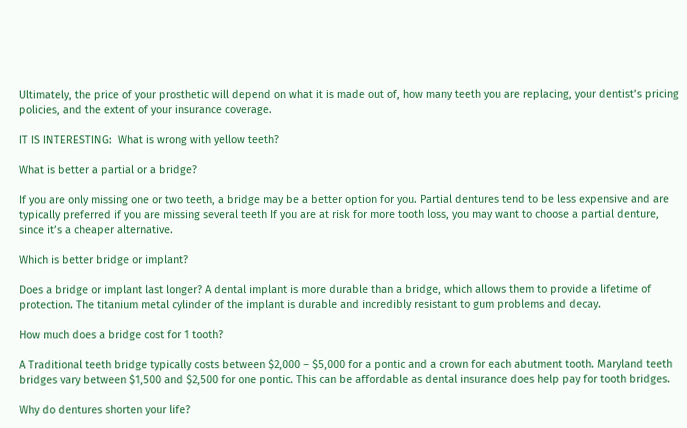Ultimately, the price of your prosthetic will depend on what it is made out of, how many teeth you are replacing, your dentist’s pricing policies, and the extent of your insurance coverage.

IT IS INTERESTING:  What is wrong with yellow teeth?

What is better a partial or a bridge?

If you are only missing one or two teeth, a bridge may be a better option for you. Partial dentures tend to be less expensive and are typically preferred if you are missing several teeth If you are at risk for more tooth loss, you may want to choose a partial denture, since it’s a cheaper alternative.

Which is better bridge or implant?

Does a bridge or implant last longer? A dental implant is more durable than a bridge, which allows them to provide a lifetime of protection. The titanium metal cylinder of the implant is durable and incredibly resistant to gum problems and decay.

How much does a bridge cost for 1 tooth?

A Traditional teeth bridge typically costs between $2,000 – $5,000 for a pontic and a crown for each abutment tooth. Maryland teeth bridges vary between $1,500 and $2,500 for one pontic. This can be affordable as dental insurance does help pay for tooth bridges.

Why do dentures shorten your life?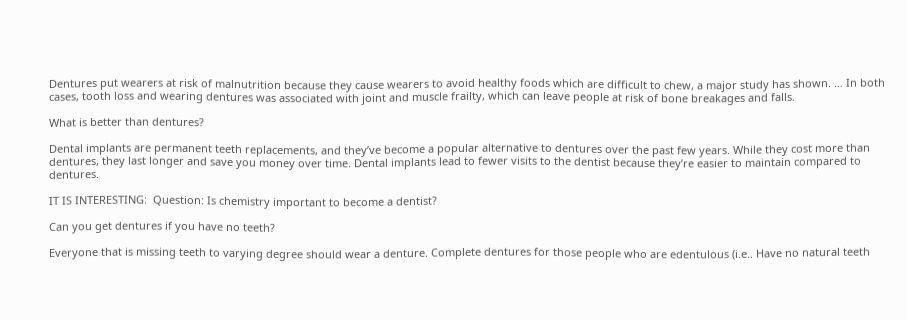Dentures put wearers at risk of malnutrition because they cause wearers to avoid healthy foods which are difficult to chew, a major study has shown. … In both cases, tooth loss and wearing dentures was associated with joint and muscle frailty, which can leave people at risk of bone breakages and falls.

What is better than dentures?

Dental implants are permanent teeth replacements, and they’ve become a popular alternative to dentures over the past few years. While they cost more than dentures, they last longer and save you money over time. Dental implants lead to fewer visits to the dentist because they’re easier to maintain compared to dentures.

IT IS INTERESTING:  Question: Is chemistry important to become a dentist?

Can you get dentures if you have no teeth?

Everyone that is missing teeth to varying degree should wear a denture. Complete dentures for those people who are edentulous (i.e.. Have no natural teeth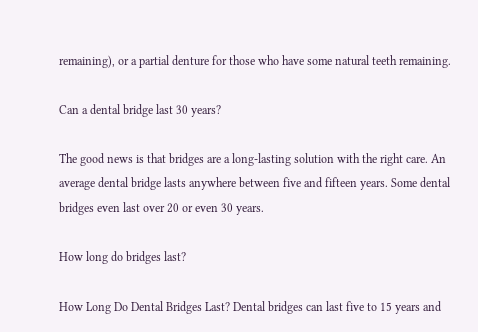remaining), or a partial denture for those who have some natural teeth remaining.

Can a dental bridge last 30 years?

The good news is that bridges are a long-lasting solution with the right care. An average dental bridge lasts anywhere between five and fifteen years. Some dental bridges even last over 20 or even 30 years.

How long do bridges last?

How Long Do Dental Bridges Last? Dental bridges can last five to 15 years and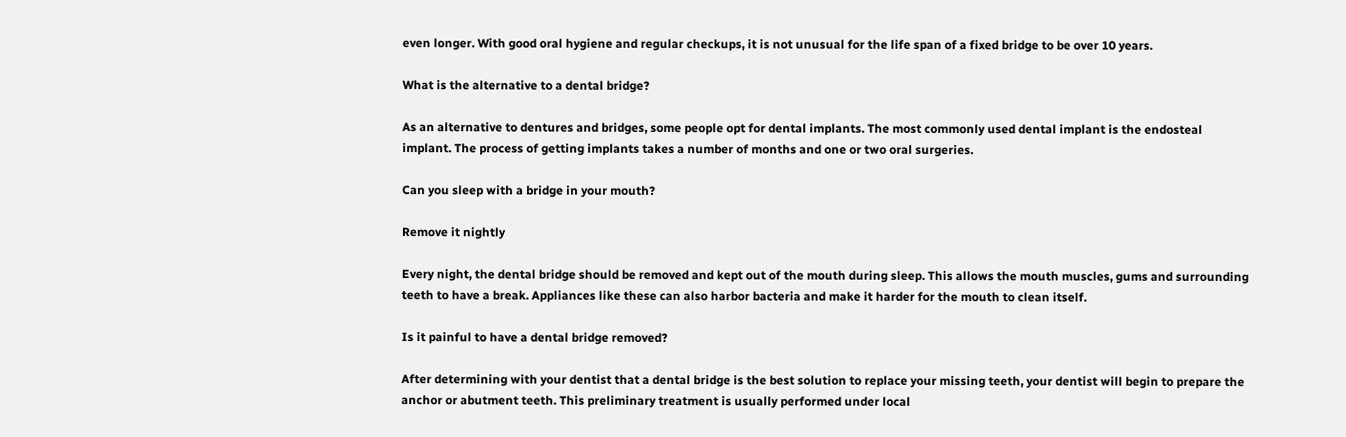even longer. With good oral hygiene and regular checkups, it is not unusual for the life span of a fixed bridge to be over 10 years.

What is the alternative to a dental bridge?

As an alternative to dentures and bridges, some people opt for dental implants. The most commonly used dental implant is the endosteal implant. The process of getting implants takes a number of months and one or two oral surgeries.

Can you sleep with a bridge in your mouth?

Remove it nightly

Every night, the dental bridge should be removed and kept out of the mouth during sleep. This allows the mouth muscles, gums and surrounding teeth to have a break. Appliances like these can also harbor bacteria and make it harder for the mouth to clean itself.

Is it painful to have a dental bridge removed?

After determining with your dentist that a dental bridge is the best solution to replace your missing teeth, your dentist will begin to prepare the anchor or abutment teeth. This preliminary treatment is usually performed under local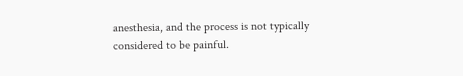anesthesia, and the process is not typically considered to be painful.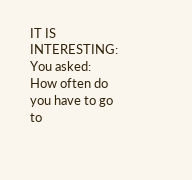IT IS INTERESTING:  You asked: How often do you have to go to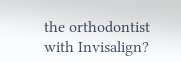the orthodontist with Invisalign?